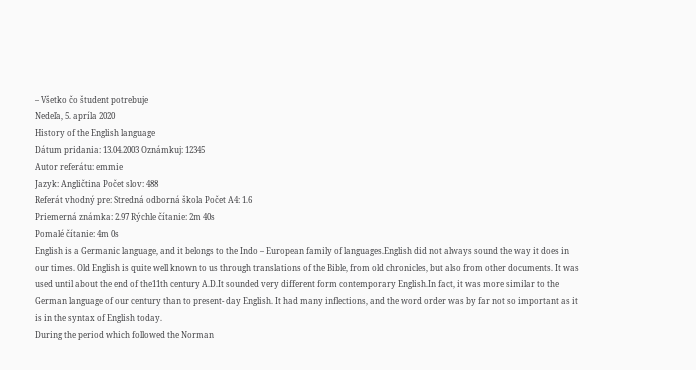– Všetko čo študent potrebuje
Nedeľa, 5. apríla 2020
History of the English language
Dátum pridania: 13.04.2003 Oznámkuj: 12345
Autor referátu: emmie
Jazyk: Angličtina Počet slov: 488
Referát vhodný pre: Stredná odborná škola Počet A4: 1.6
Priemerná známka: 2.97 Rýchle čítanie: 2m 40s
Pomalé čítanie: 4m 0s
English is a Germanic language, and it belongs to the Indo – European family of languages.English did not always sound the way it does in our times. Old English is quite well known to us through translations of the Bible, from old chronicles, but also from other documents. It was used until about the end of the11th century A.D.It sounded very different form contemporary English.In fact, it was more similar to the German language of our century than to present- day English. It had many inflections, and the word order was by far not so important as it is in the syntax of English today.
During the period which followed the Norman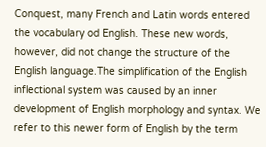Conquest, many French and Latin words entered the vocabulary od English. These new words, however, did not change the structure of the English language.The simplification of the English inflectional system was caused by an inner development of English morphology and syntax. We refer to this newer form of English by the term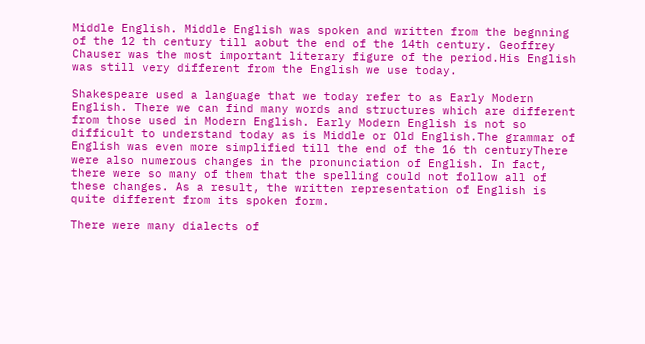Middle English. Middle English was spoken and written from the begnning of the 12 th century till aobut the end of the 14th century. Geoffrey Chauser was the most important literary figure of the period.His English was still very different from the English we use today.

Shakespeare used a language that we today refer to as Early Modern English. There we can find many words and structures which are different from those used in Modern English. Early Modern English is not so difficult to understand today as is Middle or Old English.The grammar of English was even more simplified till the end of the 16 th centuryThere were also numerous changes in the pronunciation of English. In fact, there were so many of them that the spelling could not follow all of these changes. As a result, the written representation of English is quite different from its spoken form.

There were many dialects of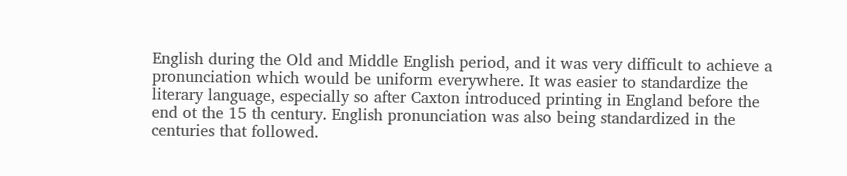English during the Old and Middle English period, and it was very difficult to achieve a pronunciation which would be uniform everywhere. It was easier to standardize the literary language, especially so after Caxton introduced printing in England before the end ot the 15 th century. English pronunciation was also being standardized in the centuries that followed.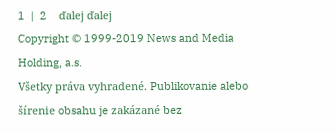1  |  2    ďalej ďalej
Copyright © 1999-2019 News and Media Holding, a.s.
Všetky práva vyhradené. Publikovanie alebo šírenie obsahu je zakázané bez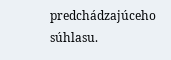predchádzajúceho súhlasu.